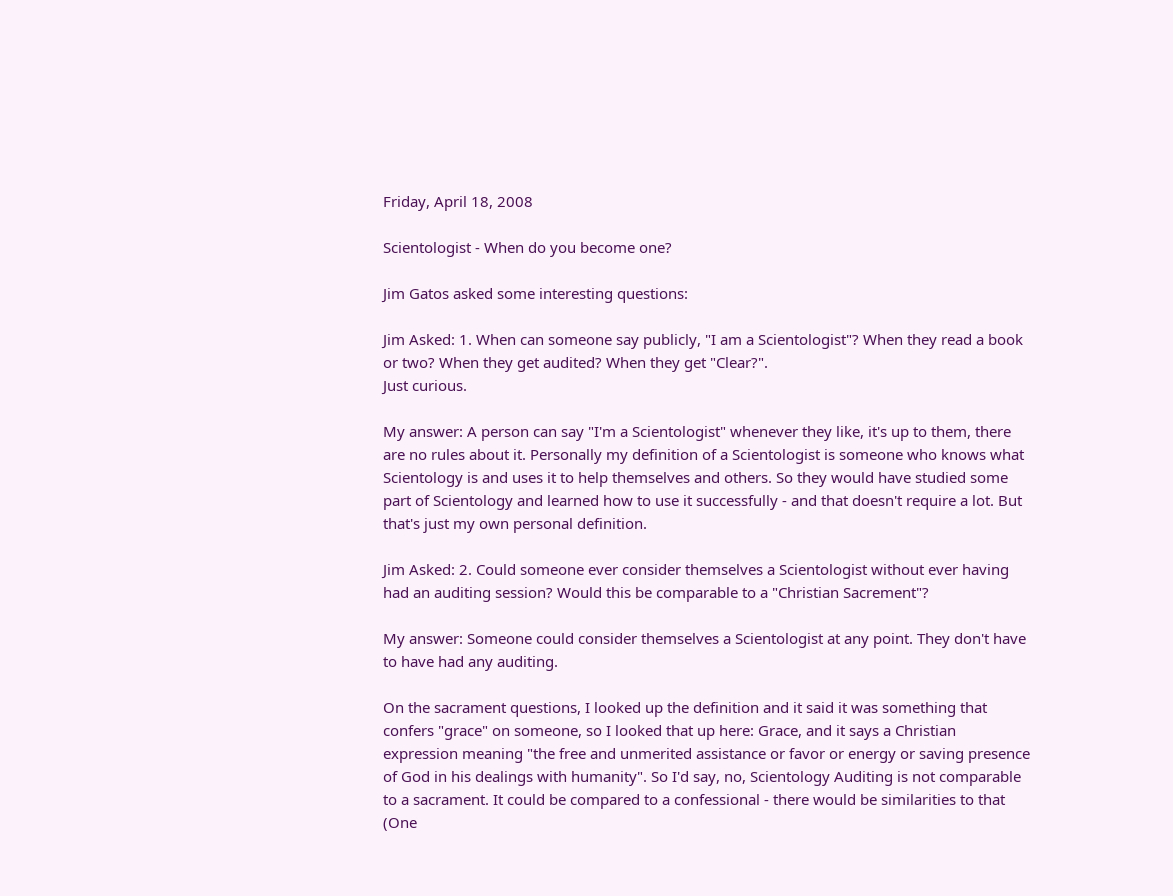Friday, April 18, 2008

Scientologist - When do you become one?

Jim Gatos asked some interesting questions:

Jim Asked: 1. When can someone say publicly, "I am a Scientologist"? When they read a book or two? When they get audited? When they get "Clear?".
Just curious.

My answer: A person can say "I'm a Scientologist" whenever they like, it's up to them, there are no rules about it. Personally my definition of a Scientologist is someone who knows what Scientology is and uses it to help themselves and others. So they would have studied some part of Scientology and learned how to use it successfully - and that doesn't require a lot. But that's just my own personal definition.

Jim Asked: 2. Could someone ever consider themselves a Scientologist without ever having had an auditing session? Would this be comparable to a "Christian Sacrement"?

My answer: Someone could consider themselves a Scientologist at any point. They don't have to have had any auditing.

On the sacrament questions, I looked up the definition and it said it was something that confers "grace" on someone, so I looked that up here: Grace, and it says a Christian expression meaning "the free and unmerited assistance or favor or energy or saving presence of God in his dealings with humanity". So I'd say, no, Scientology Auditing is not comparable to a sacrament. It could be compared to a confessional - there would be similarities to that (One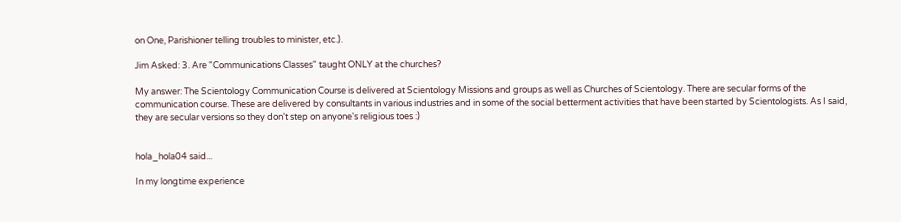on One, Parishioner telling troubles to minister, etc.).

Jim Asked: 3. Are "Communications Classes" taught ONLY at the churches?

My answer: The Scientology Communication Course is delivered at Scientology Missions and groups as well as Churches of Scientology. There are secular forms of the communication course. These are delivered by consultants in various industries and in some of the social betterment activities that have been started by Scientologists. As I said, they are secular versions so they don't step on anyone's religious toes :)


hola_hola04 said...

In my longtime experience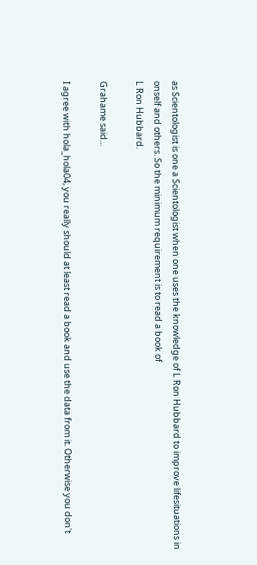as Scientologist is one a Scientologist when one uses the knowledge of L Ron Hubbard to improve lifesituations in onself and others. So the minimum requirement is to read a book of
L Ron Hubbard.

Grahame said...

I agree with hola_hola04, you really should at least read a book and use the data from it. Otherwise you don't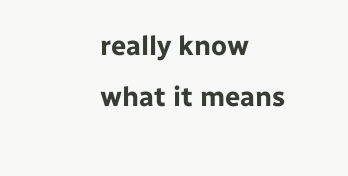really know what it means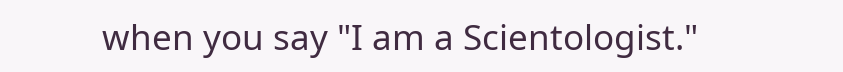when you say "I am a Scientologist."